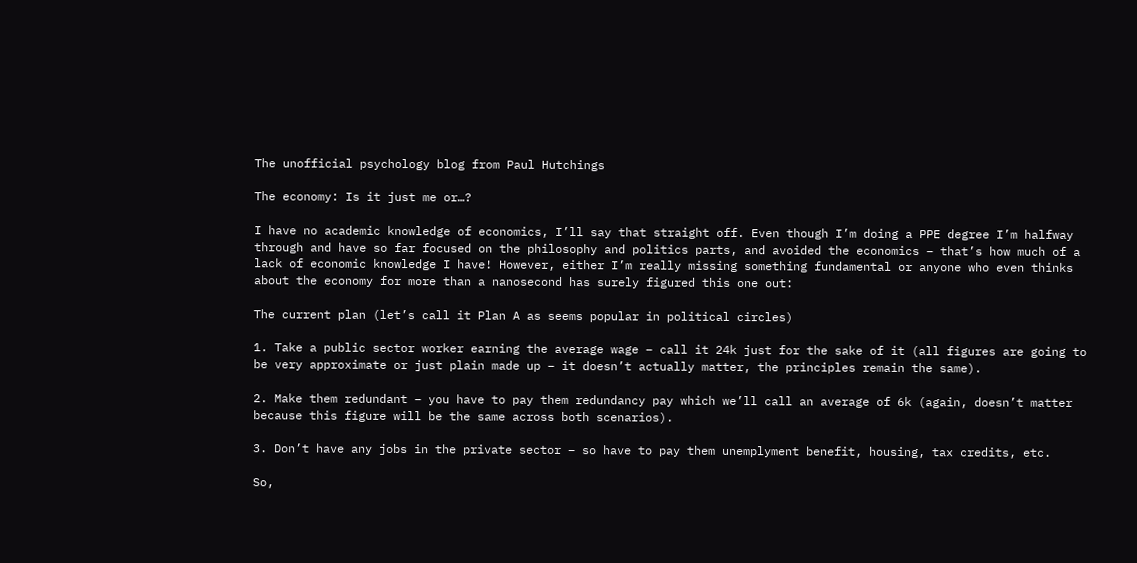The unofficial psychology blog from Paul Hutchings

The economy: Is it just me or…?

I have no academic knowledge of economics, I’ll say that straight off. Even though I’m doing a PPE degree I’m halfway through and have so far focused on the philosophy and politics parts, and avoided the economics – that’s how much of a lack of economic knowledge I have! However, either I’m really missing something fundamental or anyone who even thinks about the economy for more than a nanosecond has surely figured this one out:

The current plan (let’s call it Plan A as seems popular in political circles)

1. Take a public sector worker earning the average wage – call it 24k just for the sake of it (all figures are going to be very approximate or just plain made up – it doesn’t actually matter, the principles remain the same).

2. Make them redundant – you have to pay them redundancy pay which we’ll call an average of 6k (again, doesn’t matter because this figure will be the same across both scenarios).

3. Don’t have any jobs in the private sector – so have to pay them unemplyment benefit, housing, tax credits, etc.

So,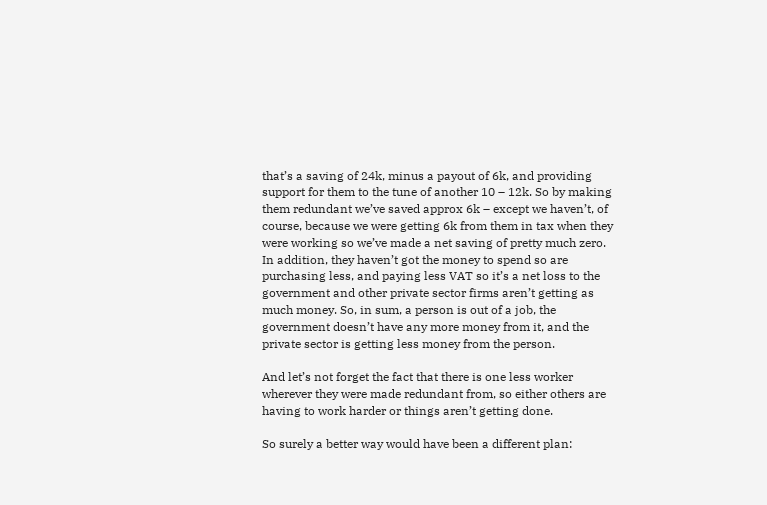that’s a saving of 24k, minus a payout of 6k, and providing support for them to the tune of another 10 – 12k. So by making them redundant we’ve saved approx 6k – except we haven’t, of course, because we were getting 6k from them in tax when they were working so we’ve made a net saving of pretty much zero. In addition, they haven’t got the money to spend so are purchasing less, and paying less VAT so it’s a net loss to the government and other private sector firms aren’t getting as much money. So, in sum, a person is out of a job, the government doesn’t have any more money from it, and the private sector is getting less money from the person.

And let’s not forget the fact that there is one less worker wherever they were made redundant from, so either others are having to work harder or things aren’t getting done.

So surely a better way would have been a different plan: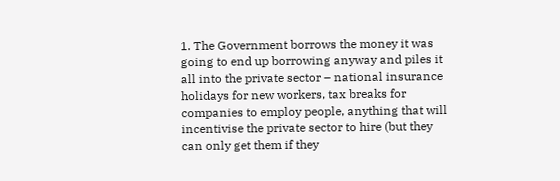1. The Government borrows the money it was going to end up borrowing anyway and piles it all into the private sector – national insurance holidays for new workers, tax breaks for companies to employ people, anything that will incentivise the private sector to hire (but they can only get them if they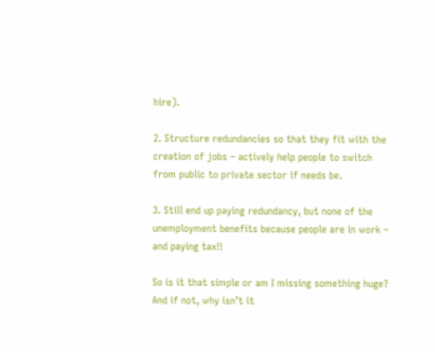hire).

2. Structure redundancies so that they fit with the creation of jobs – actively help people to switch from public to private sector if needs be.

3. Still end up paying redundancy, but none of the unemployment benefits because people are in work – and paying tax!!

So is it that simple or am I missing something huge? And if not, why isn’t it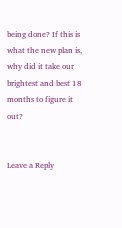being done? If this is what the new plan is, why did it take our brightest and best 18 months to figure it out?


Leave a Reply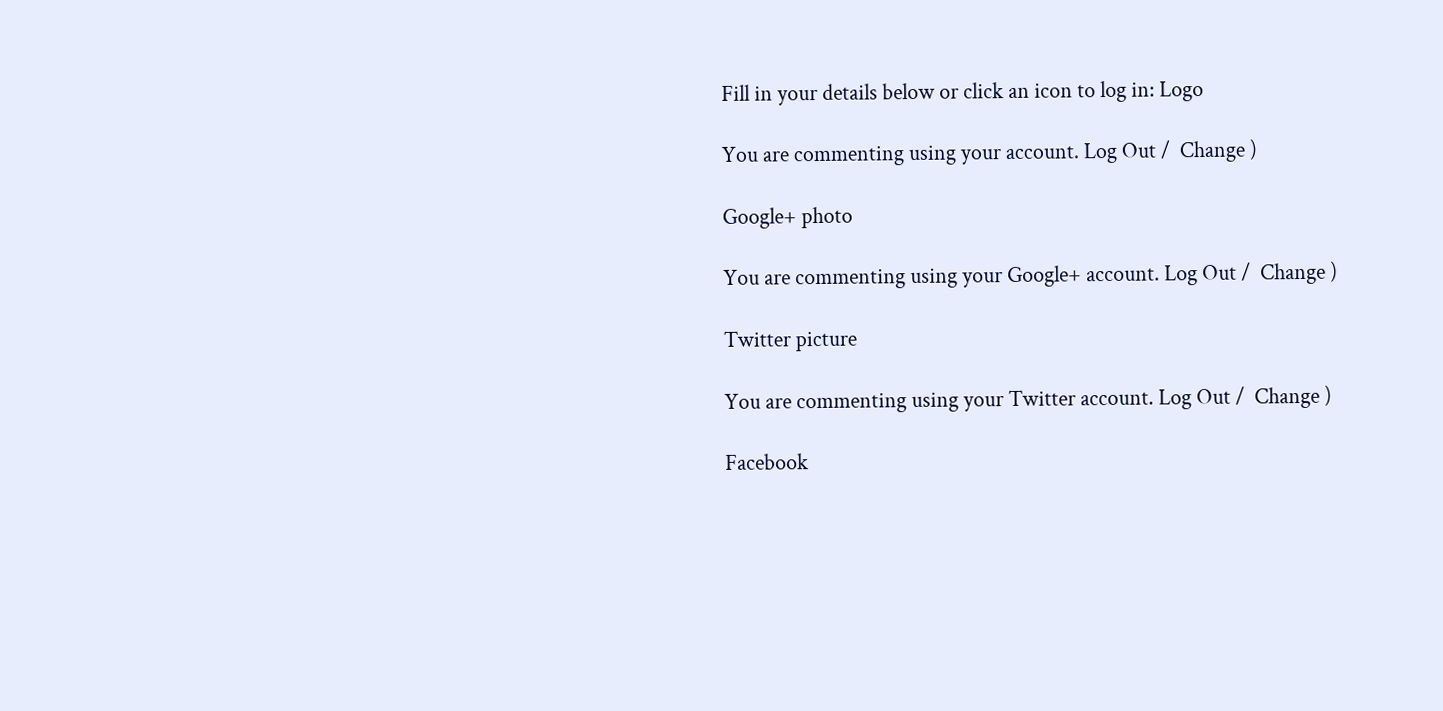Fill in your details below or click an icon to log in: Logo

You are commenting using your account. Log Out /  Change )

Google+ photo

You are commenting using your Google+ account. Log Out /  Change )

Twitter picture

You are commenting using your Twitter account. Log Out /  Change )

Facebook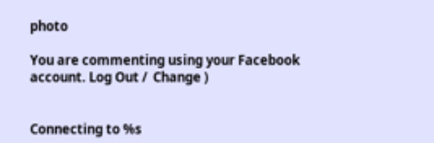photo

You are commenting using your Facebook account. Log Out /  Change )


Connecting to %s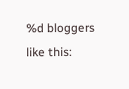%d bloggers like this: